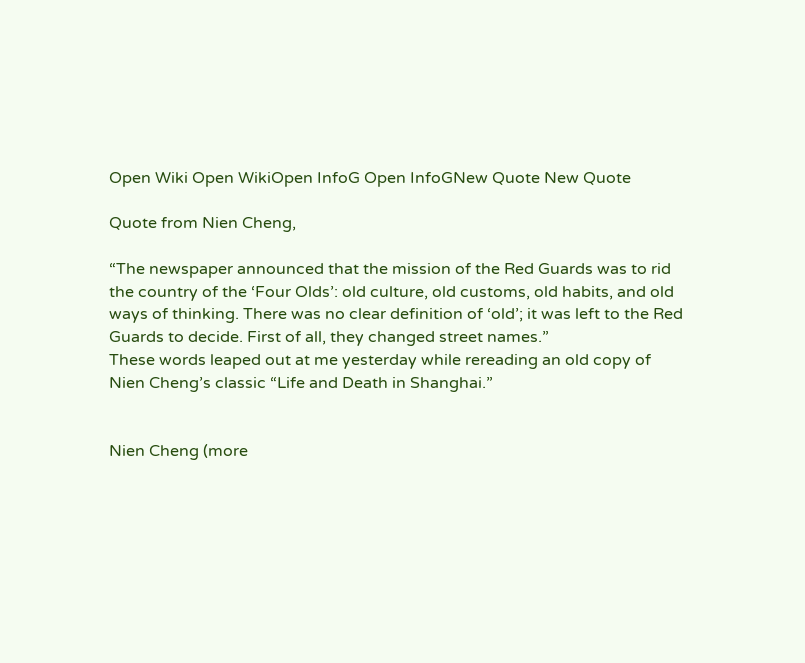Open Wiki Open WikiOpen InfoG Open InfoGNew Quote New Quote

Quote from Nien Cheng,

“The newspaper announced that the mission of the Red Guards was to rid the country of the ‘Four Olds’: old culture, old customs, old habits, and old ways of thinking. There was no clear definition of ‘old’; it was left to the Red Guards to decide. First of all, they changed street names.”
These words leaped out at me yesterday while rereading an old copy of Nien Cheng’s classic “Life and Death in Shanghai.”


Nien Cheng (more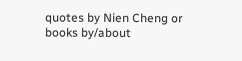quotes by Nien Cheng or books by/about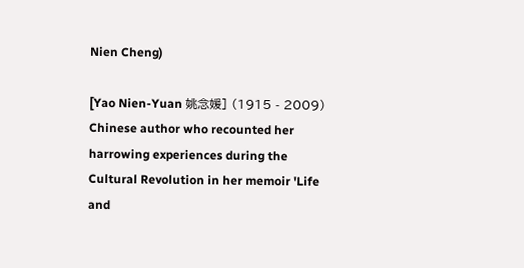Nien Cheng)

[Yao Nien-Yuan 姚念媛] (1915 - 2009) Chinese author who recounted her harrowing experiences during the Cultural Revolution in her memoir 'Life and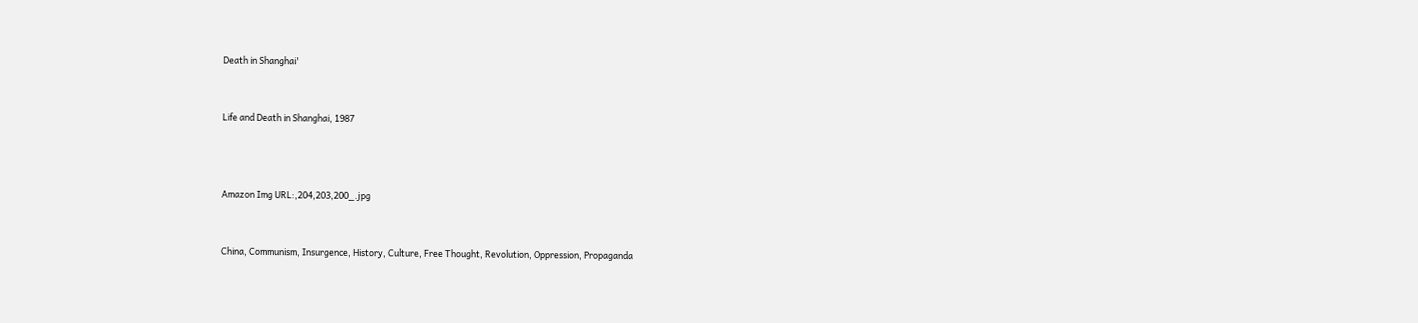Death in Shanghai'


Life and Death in Shanghai, 1987



Amazon Img URL:,204,203,200_.jpg


China, Communism, Insurgence, History, Culture, Free Thought, Revolution, Oppression, Propaganda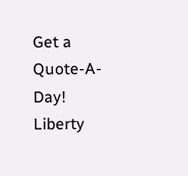Get a Quote-A-Day!
Liberty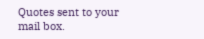Quotes sent to your mail box.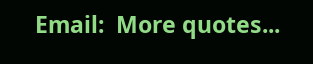Email:  More quotes...